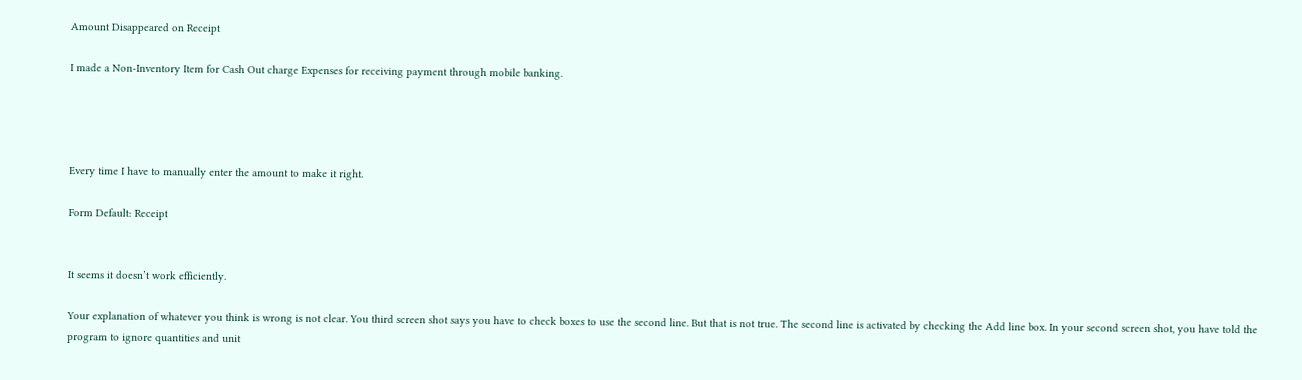Amount Disappeared on Receipt

I made a Non-Inventory Item for Cash Out charge Expenses for receiving payment through mobile banking.




Every time I have to manually enter the amount to make it right.

Form Default: Receipt


It seems it doesn’t work efficiently.

Your explanation of whatever you think is wrong is not clear. You third screen shot says you have to check boxes to use the second line. But that is not true. The second line is activated by checking the Add line box. In your second screen shot, you have told the program to ignore quantities and unit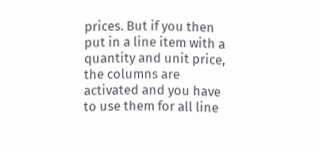prices. But if you then put in a line item with a quantity and unit price, the columns are activated and you have to use them for all line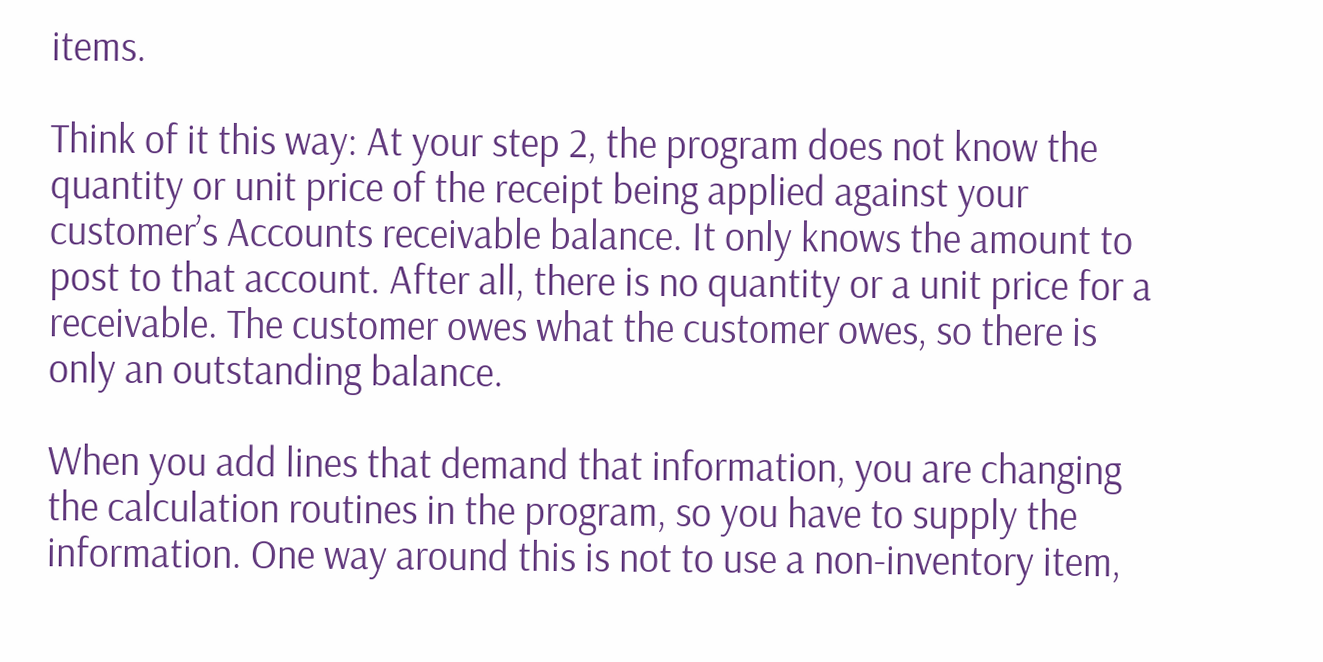items.

Think of it this way: At your step 2, the program does not know the quantity or unit price of the receipt being applied against your customer’s Accounts receivable balance. It only knows the amount to post to that account. After all, there is no quantity or a unit price for a receivable. The customer owes what the customer owes, so there is only an outstanding balance.

When you add lines that demand that information, you are changing the calculation routines in the program, so you have to supply the information. One way around this is not to use a non-inventory item,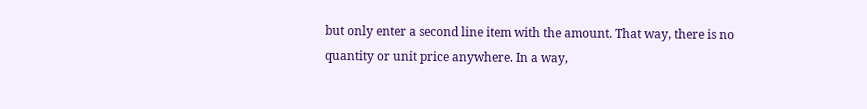but only enter a second line item with the amount. That way, there is no quantity or unit price anywhere. In a way,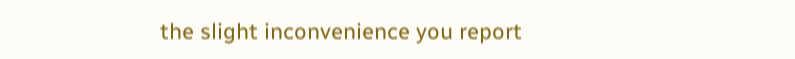the slight inconvenience you report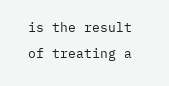is the result of treating a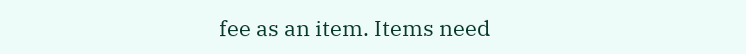fee as an item. Items need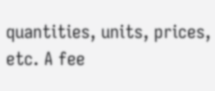quantities, units, prices, etc. A fee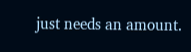just needs an amount.